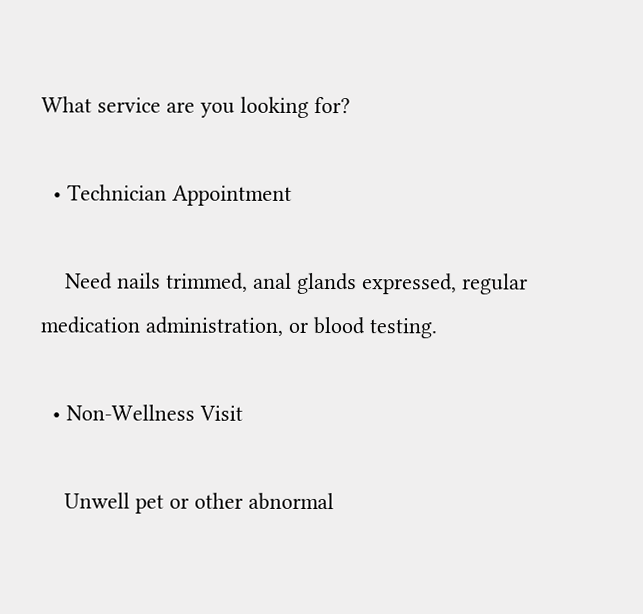What service are you looking for?

  • Technician Appointment

    Need nails trimmed, anal glands expressed, regular medication administration, or blood testing.

  • Non-Wellness Visit

    Unwell pet or other abnormal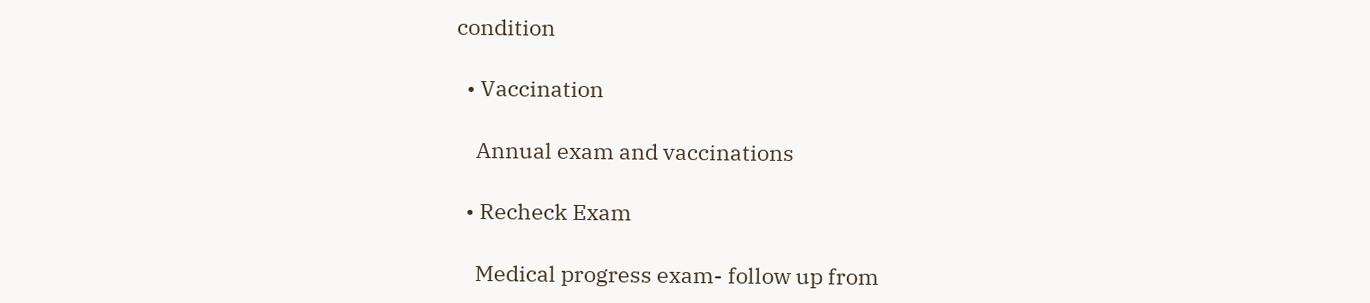condition

  • Vaccination

    Annual exam and vaccinations

  • Recheck Exam

    Medical progress exam- follow up from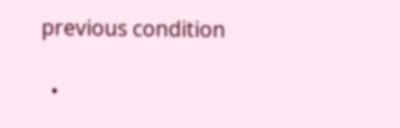previous condition

  •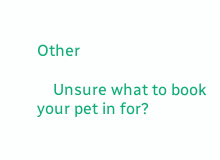Other

    Unsure what to book your pet in for?